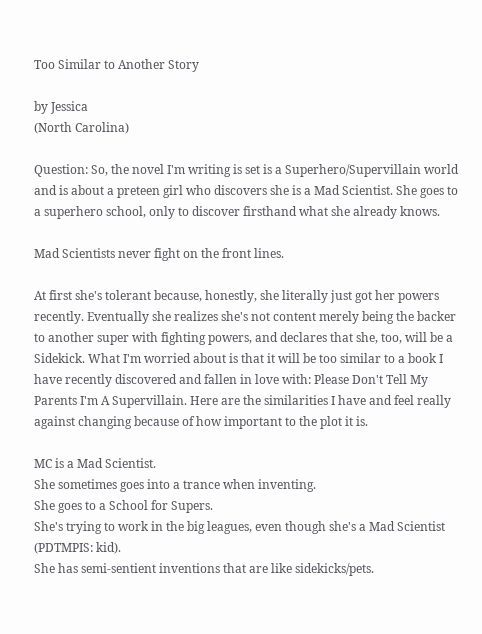Too Similar to Another Story

by Jessica
(North Carolina)

Question: So, the novel I'm writing is set is a Superhero/Supervillain world and is about a preteen girl who discovers she is a Mad Scientist. She goes to a superhero school, only to discover firsthand what she already knows.

Mad Scientists never fight on the front lines.

At first she's tolerant because, honestly, she literally just got her powers recently. Eventually she realizes she's not content merely being the backer to another super with fighting powers, and declares that she, too, will be a Sidekick. What I'm worried about is that it will be too similar to a book I have recently discovered and fallen in love with: Please Don't Tell My Parents I'm A Supervillain. Here are the similarities I have and feel really against changing because of how important to the plot it is.

MC is a Mad Scientist.
She sometimes goes into a trance when inventing.
She goes to a School for Supers.
She's trying to work in the big leagues, even though she's a Mad Scientist (PDTMPIS: kid).
She has semi-sentient inventions that are like sidekicks/pets.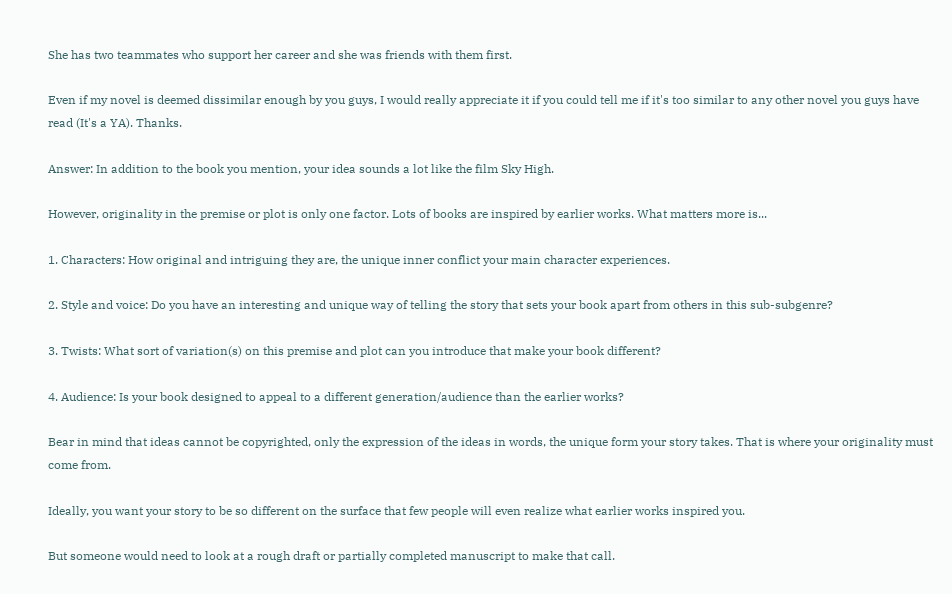She has two teammates who support her career and she was friends with them first.

Even if my novel is deemed dissimilar enough by you guys, I would really appreciate it if you could tell me if it's too similar to any other novel you guys have read (It's a YA). Thanks.

Answer: In addition to the book you mention, your idea sounds a lot like the film Sky High.

However, originality in the premise or plot is only one factor. Lots of books are inspired by earlier works. What matters more is...

1. Characters: How original and intriguing they are, the unique inner conflict your main character experiences.

2. Style and voice: Do you have an interesting and unique way of telling the story that sets your book apart from others in this sub-subgenre?

3. Twists: What sort of variation(s) on this premise and plot can you introduce that make your book different?

4. Audience: Is your book designed to appeal to a different generation/audience than the earlier works?

Bear in mind that ideas cannot be copyrighted, only the expression of the ideas in words, the unique form your story takes. That is where your originality must come from.

Ideally, you want your story to be so different on the surface that few people will even realize what earlier works inspired you.

But someone would need to look at a rough draft or partially completed manuscript to make that call.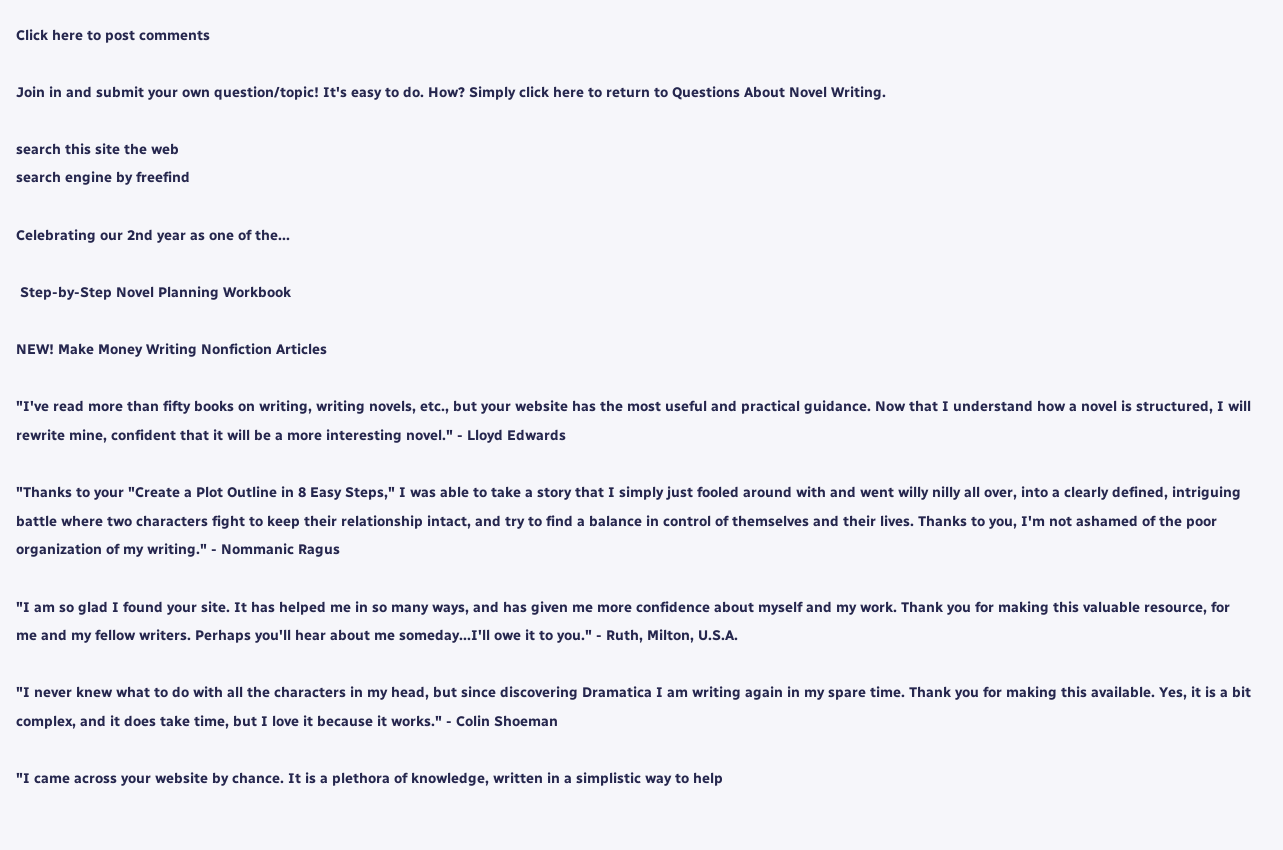Click here to post comments

Join in and submit your own question/topic! It's easy to do. How? Simply click here to return to Questions About Novel Writing.

search this site the web
search engine by freefind

Celebrating our 2nd year as one of the...

 Step-by-Step Novel Planning Workbook

NEW! Make Money Writing Nonfiction Articles

"I've read more than fifty books on writing, writing novels, etc., but your website has the most useful and practical guidance. Now that I understand how a novel is structured, I will rewrite mine, confident that it will be a more interesting novel." - Lloyd Edwards

"Thanks to your "Create a Plot Outline in 8 Easy Steps," I was able to take a story that I simply just fooled around with and went willy nilly all over, into a clearly defined, intriguing battle where two characters fight to keep their relationship intact, and try to find a balance in control of themselves and their lives. Thanks to you, I'm not ashamed of the poor organization of my writing." - Nommanic Ragus

"I am so glad I found your site. It has helped me in so many ways, and has given me more confidence about myself and my work. Thank you for making this valuable resource, for me and my fellow writers. Perhaps you'll hear about me someday...I'll owe it to you." - Ruth, Milton, U.S.A.

"I never knew what to do with all the characters in my head, but since discovering Dramatica I am writing again in my spare time. Thank you for making this available. Yes, it is a bit complex, and it does take time, but I love it because it works." - Colin Shoeman

"I came across your website by chance. It is a plethora of knowledge, written in a simplistic way to help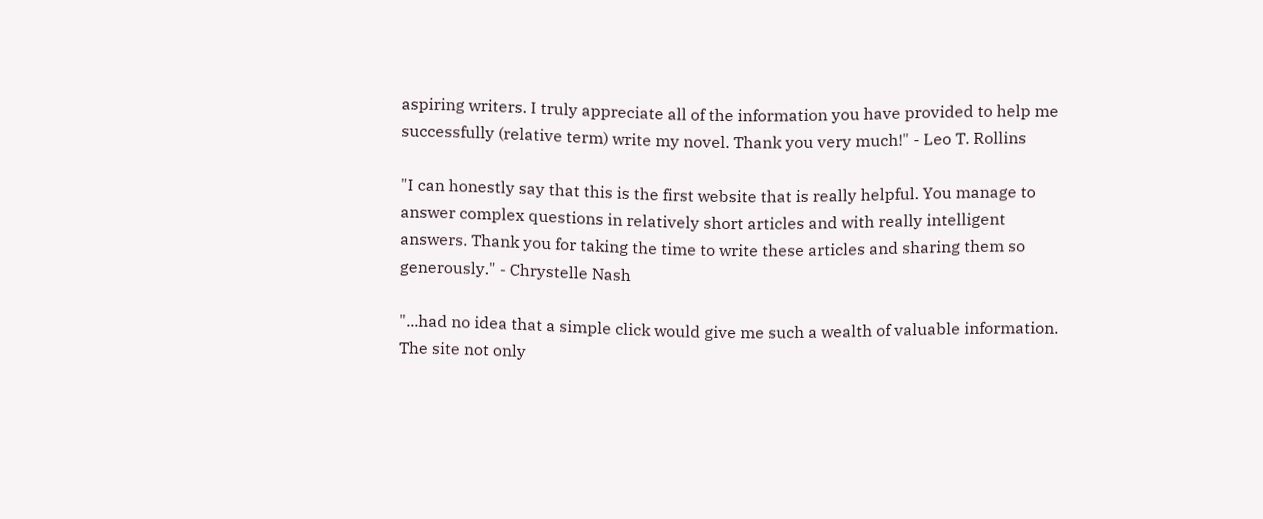aspiring writers. I truly appreciate all of the information you have provided to help me successfully (relative term) write my novel. Thank you very much!" - Leo T. Rollins

"I can honestly say that this is the first website that is really helpful. You manage to answer complex questions in relatively short articles and with really intelligent answers. Thank you for taking the time to write these articles and sharing them so generously." - Chrystelle Nash

"...had no idea that a simple click would give me such a wealth of valuable information. The site not only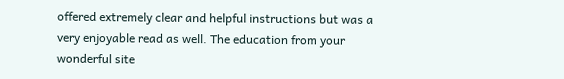offered extremely clear and helpful instructions but was a very enjoyable read as well. The education from your wonderful site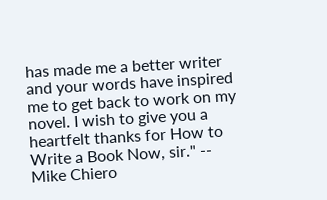has made me a better writer and your words have inspired me to get back to work on my novel. I wish to give you a heartfelt thanks for How to Write a Book Now, sir." -- Mike Chiero